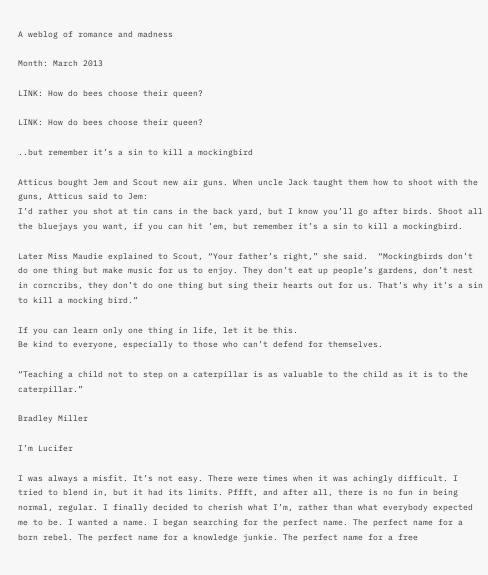A weblog of romance and madness

Month: March 2013

LINK: How do bees choose their queen?

LINK: How do bees choose their queen?

..but remember it’s a sin to kill a mockingbird

Atticus bought Jem and Scout new air guns. When uncle Jack taught them how to shoot with the guns, Atticus said to Jem:
I’d rather you shot at tin cans in the back yard, but I know you’ll go after birds. Shoot all the bluejays you want, if you can hit ’em, but remember it’s a sin to kill a mockingbird.

Later Miss Maudie explained to Scout, “Your father’s right,” she said.  “Mockingbirds don’t do one thing but make music for us to enjoy. They don’t eat up people’s gardens, don’t nest in corncribs, they don’t do one thing but sing their hearts out for us. That’s why it’s a sin to kill a mocking bird.”

If you can learn only one thing in life, let it be this.
Be kind to everyone, especially to those who can’t defend for themselves.

“Teaching a child not to step on a caterpillar is as valuable to the child as it is to the caterpillar.”

Bradley Miller

I’m Lucifer

I was always a misfit. It’s not easy. There were times when it was achingly difficult. I tried to blend in, but it had its limits. Pffft, and after all, there is no fun in being normal, regular. I finally decided to cherish what I’m, rather than what everybody expected me to be. I wanted a name. I began searching for the perfect name. The perfect name for a born rebel. The perfect name for a knowledge junkie. The perfect name for a free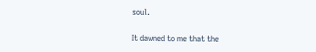soul.

It dawned to me that the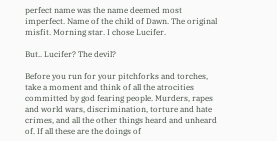perfect name was the name deemed most imperfect. Name of the child of Dawn. The original misfit. Morning star. I chose Lucifer.

But.. Lucifer? The devil?

Before you run for your pitchforks and torches, take a moment and think of all the atrocities committed by god fearing people. Murders, rapes and world wars, discrimination, torture and hate crimes, and all the other things heard and unheard of. If all these are the doings of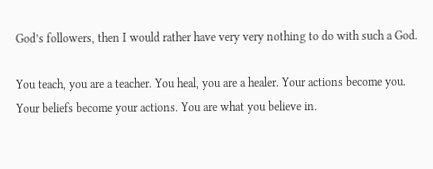God’s followers, then I would rather have very very nothing to do with such a God.

You teach, you are a teacher. You heal, you are a healer. Your actions become you. Your beliefs become your actions. You are what you believe in.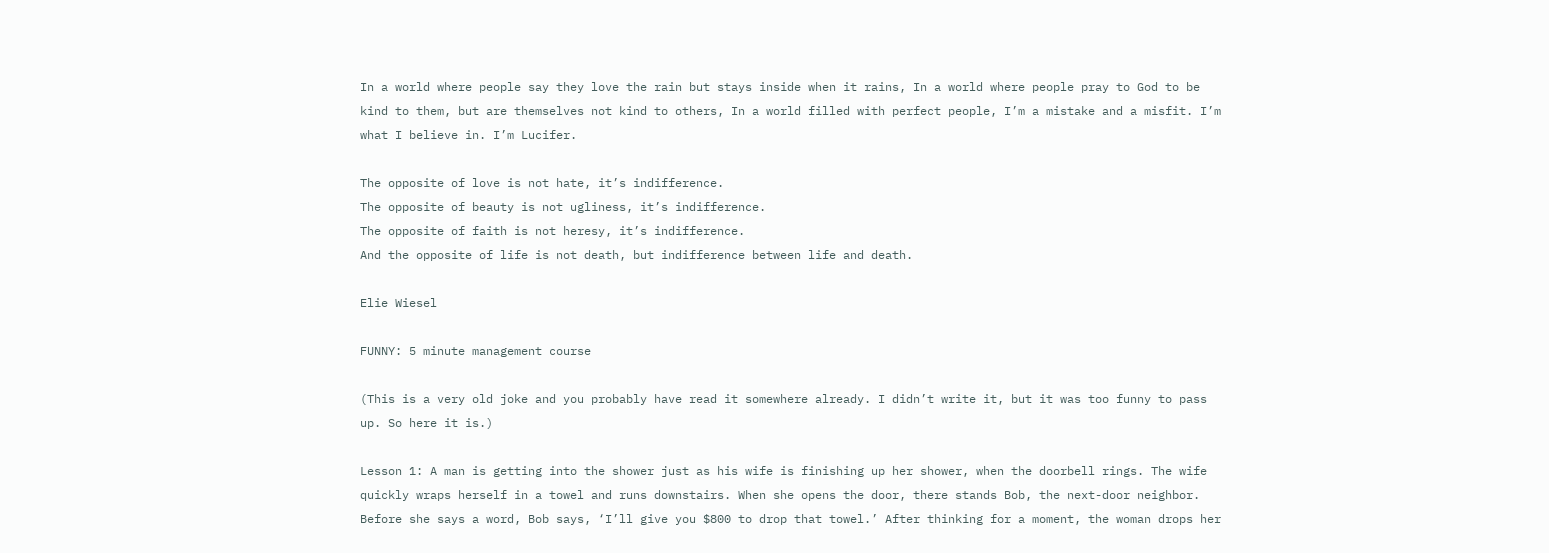In a world where people say they love the rain but stays inside when it rains, In a world where people pray to God to be kind to them, but are themselves not kind to others, In a world filled with perfect people, I’m a mistake and a misfit. I’m what I believe in. I’m Lucifer.

The opposite of love is not hate, it’s indifference.
The opposite of beauty is not ugliness, it’s indifference.
The opposite of faith is not heresy, it’s indifference.
And the opposite of life is not death, but indifference between life and death.

Elie Wiesel

FUNNY: 5 minute management course

(This is a very old joke and you probably have read it somewhere already. I didn’t write it, but it was too funny to pass up. So here it is.)

Lesson 1: A man is getting into the shower just as his wife is finishing up her shower, when the doorbell rings. The wife quickly wraps herself in a towel and runs downstairs. When she opens the door, there stands Bob, the next-door neighbor. Before she says a word, Bob says, ‘I’ll give you $800 to drop that towel.’ After thinking for a moment, the woman drops her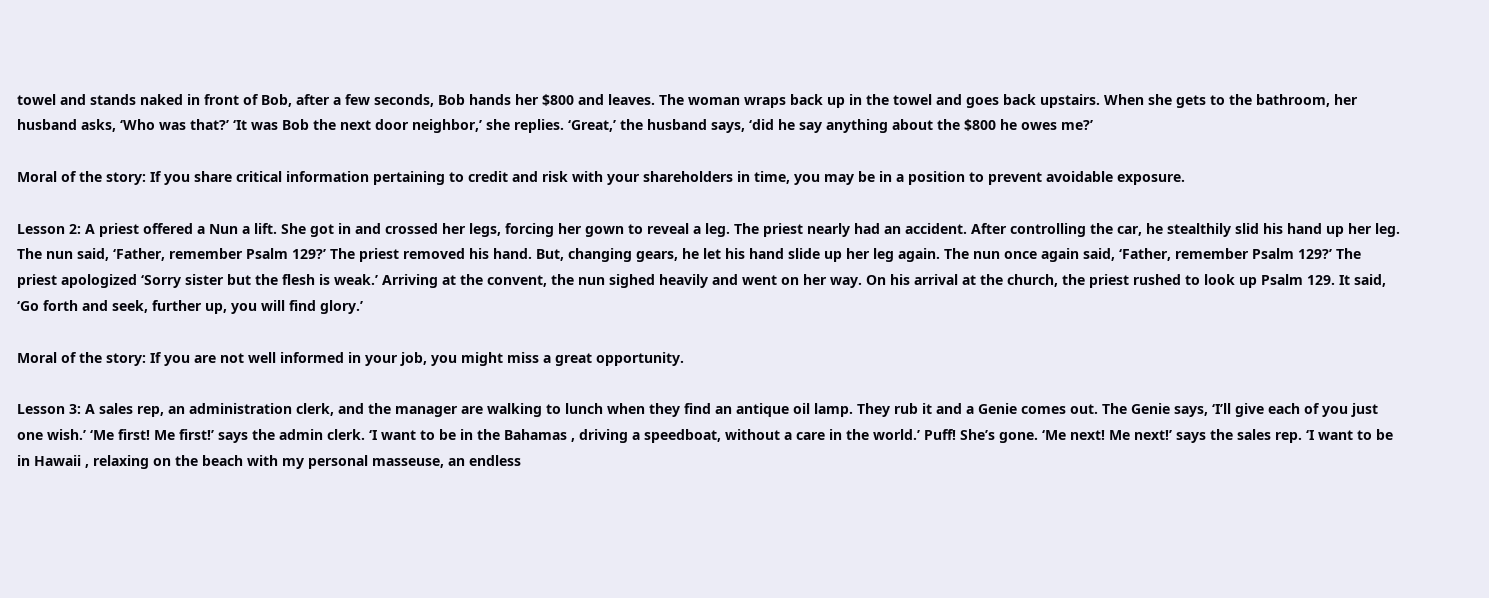towel and stands naked in front of Bob, after a few seconds, Bob hands her $800 and leaves. The woman wraps back up in the towel and goes back upstairs. When she gets to the bathroom, her husband asks, ‘Who was that?’ ‘It was Bob the next door neighbor,’ she replies. ‘Great,’ the husband says, ‘did he say anything about the $800 he owes me?’

Moral of the story: If you share critical information pertaining to credit and risk with your shareholders in time, you may be in a position to prevent avoidable exposure.

Lesson 2: A priest offered a Nun a lift. She got in and crossed her legs, forcing her gown to reveal a leg. The priest nearly had an accident. After controlling the car, he stealthily slid his hand up her leg. The nun said, ‘Father, remember Psalm 129?’ The priest removed his hand. But, changing gears, he let his hand slide up her leg again. The nun once again said, ‘Father, remember Psalm 129?’ The priest apologized ‘Sorry sister but the flesh is weak.’ Arriving at the convent, the nun sighed heavily and went on her way. On his arrival at the church, the priest rushed to look up Psalm 129. It said, ‘Go forth and seek, further up, you will find glory.’

Moral of the story: If you are not well informed in your job, you might miss a great opportunity.

Lesson 3: A sales rep, an administration clerk, and the manager are walking to lunch when they find an antique oil lamp. They rub it and a Genie comes out. The Genie says, ‘I’ll give each of you just one wish.’ ‘Me first! Me first!’ says the admin clerk. ‘I want to be in the Bahamas , driving a speedboat, without a care in the world.’ Puff! She’s gone. ‘Me next! Me next!’ says the sales rep. ‘I want to be in Hawaii , relaxing on the beach with my personal masseuse, an endless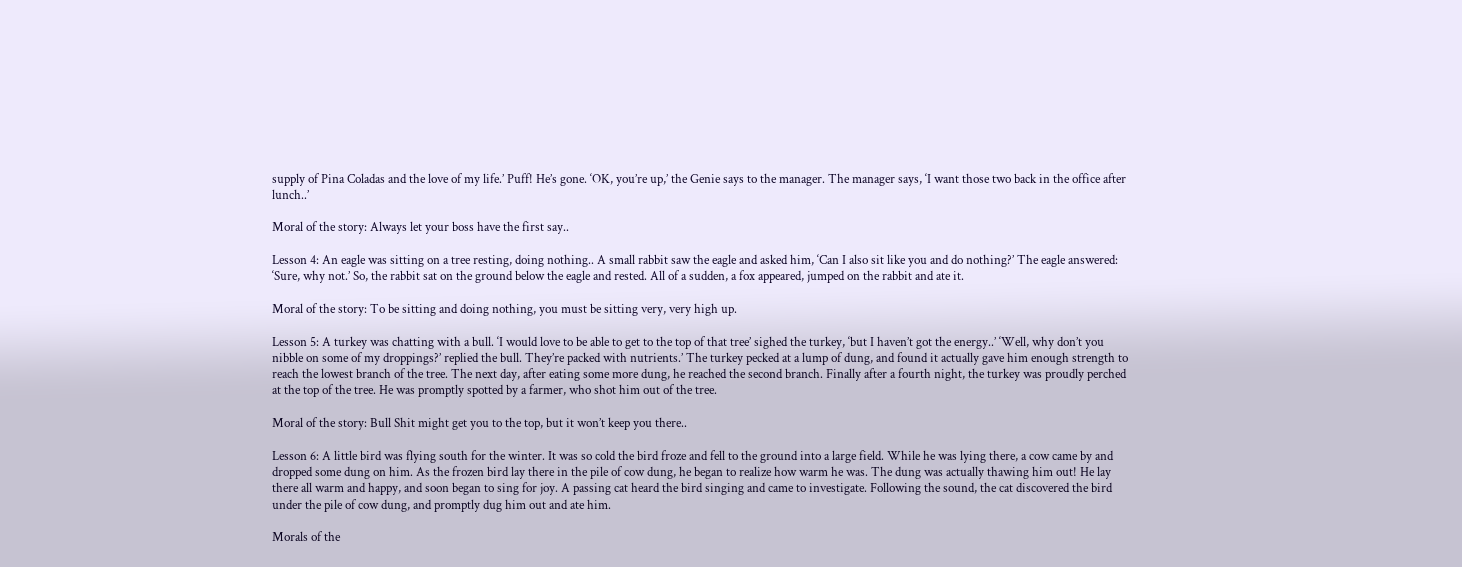supply of Pina Coladas and the love of my life.’ Puff! He’s gone. ‘OK, you’re up,’ the Genie says to the manager. The manager says, ‘I want those two back in the office after lunch..’

Moral of the story: Always let your boss have the first say..

Lesson 4: An eagle was sitting on a tree resting, doing nothing.. A small rabbit saw the eagle and asked him, ‘Can I also sit like you and do nothing?’ The eagle answered: ‘Sure, why not.’ So, the rabbit sat on the ground below the eagle and rested. All of a sudden, a fox appeared, jumped on the rabbit and ate it.

Moral of the story: To be sitting and doing nothing, you must be sitting very, very high up.

Lesson 5: A turkey was chatting with a bull. ‘I would love to be able to get to the top of that tree’ sighed the turkey, ‘but I haven’t got the energy..’ ‘Well, why don’t you nibble on some of my droppings?’ replied the bull. They’re packed with nutrients.’ The turkey pecked at a lump of dung, and found it actually gave him enough strength to reach the lowest branch of the tree. The next day, after eating some more dung, he reached the second branch. Finally after a fourth night, the turkey was proudly perched at the top of the tree. He was promptly spotted by a farmer, who shot him out of the tree.

Moral of the story: Bull Shit might get you to the top, but it won’t keep you there..

Lesson 6: A little bird was flying south for the winter. It was so cold the bird froze and fell to the ground into a large field. While he was lying there, a cow came by and dropped some dung on him. As the frozen bird lay there in the pile of cow dung, he began to realize how warm he was. The dung was actually thawing him out! He lay there all warm and happy, and soon began to sing for joy. A passing cat heard the bird singing and came to investigate. Following the sound, the cat discovered the bird under the pile of cow dung, and promptly dug him out and ate him.

Morals of the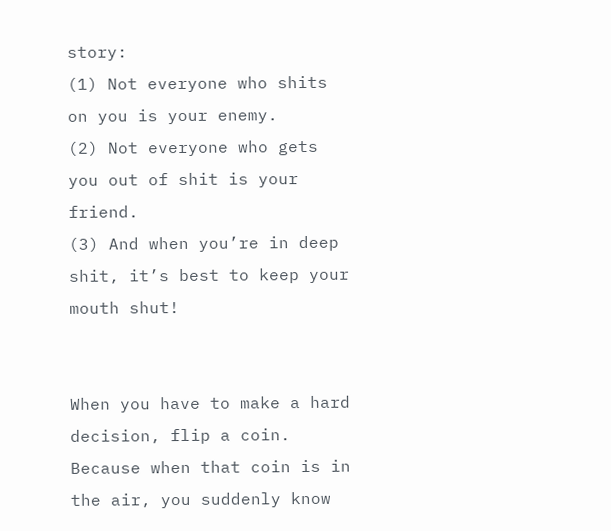story:
(1) Not everyone who shits on you is your enemy.
(2) Not everyone who gets you out of shit is your friend.
(3) And when you’re in deep shit, it’s best to keep your mouth shut!


When you have to make a hard decision, flip a coin.
Because when that coin is in the air, you suddenly know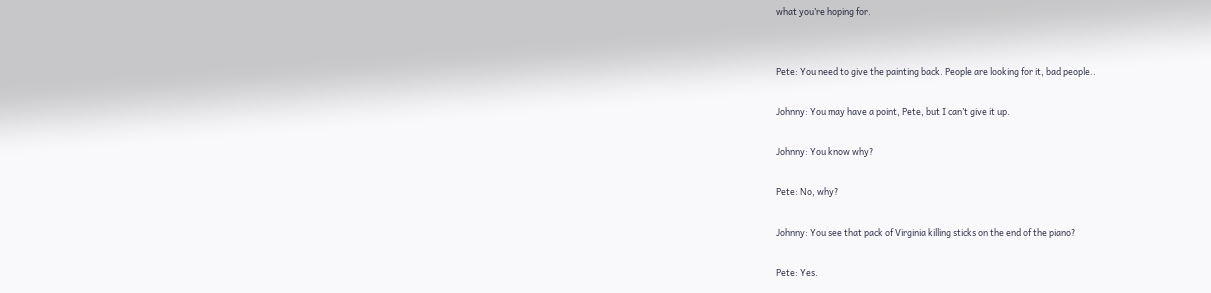what you’re hoping for.


Pete: You need to give the painting back. People are looking for it, bad people..

Johnny: You may have a point, Pete, but I can’t give it up.

Johnny: You know why?

Pete: No, why?

Johnny: You see that pack of Virginia killing sticks on the end of the piano?

Pete: Yes.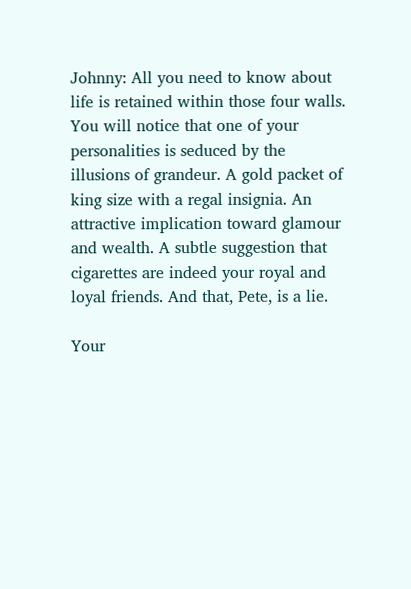Johnny: All you need to know about life is retained within those four walls. You will notice that one of your personalities is seduced by the illusions of grandeur. A gold packet of king size with a regal insignia. An attractive implication toward glamour and wealth. A subtle suggestion that cigarettes are indeed your royal and loyal friends. And that, Pete, is a lie.

Your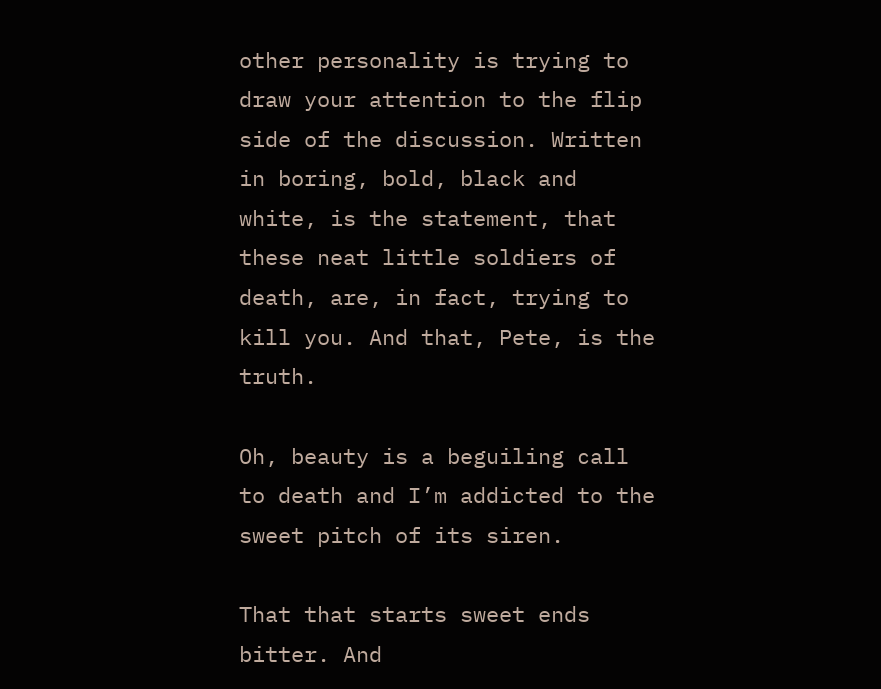other personality is trying to draw your attention to the flip side of the discussion. Written in boring, bold, black and white, is the statement, that these neat little soldiers of death, are, in fact, trying to kill you. And that, Pete, is the truth.

Oh, beauty is a beguiling call to death and I’m addicted to the sweet pitch of its siren.

That that starts sweet ends bitter. And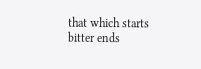that which starts bitter ends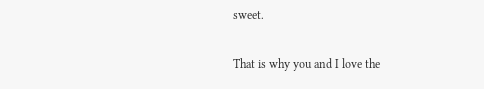sweet.

That is why you and I love the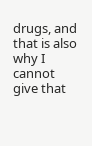drugs, and that is also why I cannot give that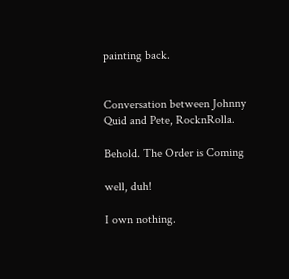painting back.


Conversation between Johnny Quid and Pete, RocknRolla.

Behold. The Order is Coming

well, duh!

I own nothing.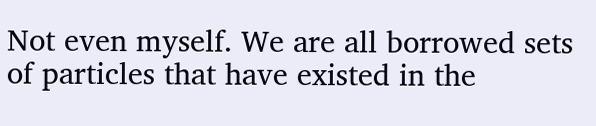Not even myself. We are all borrowed sets of particles that have existed in the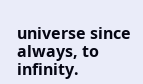universe since always, to infinity.